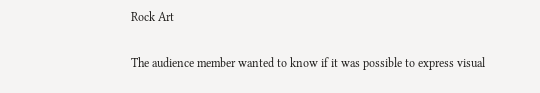Rock Art

The audience member wanted to know if it was possible to express visual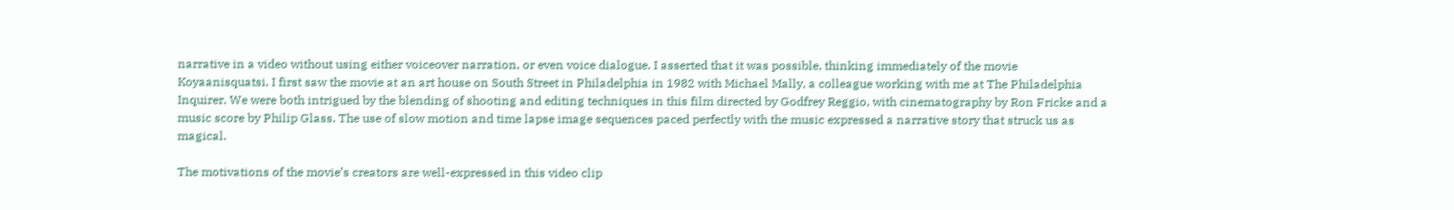narrative in a video without using either voiceover narration, or even voice dialogue. I asserted that it was possible, thinking immediately of the movie Koyaanisquatsi. I first saw the movie at an art house on South Street in Philadelphia in 1982 with Michael Mally, a colleague working with me at The Philadelphia Inquirer. We were both intrigued by the blending of shooting and editing techniques in this film directed by Godfrey Reggio, with cinematography by Ron Fricke and a music score by Philip Glass. The use of slow motion and time lapse image sequences paced perfectly with the music expressed a narrative story that struck us as magical.

The motivations of the movie’s creators are well-expressed in this video clip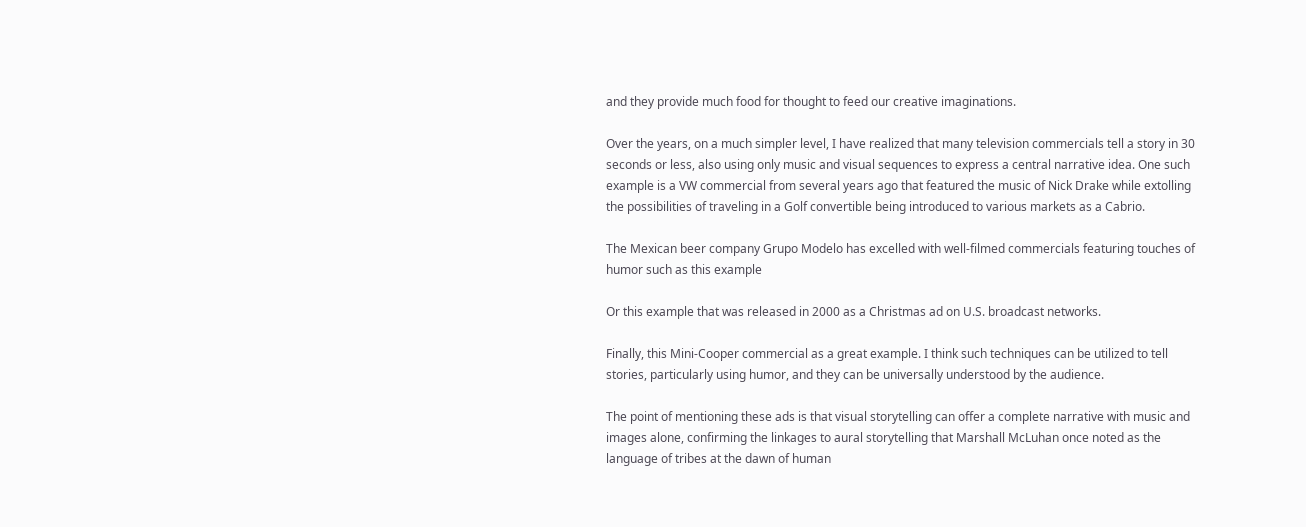and they provide much food for thought to feed our creative imaginations.

Over the years, on a much simpler level, I have realized that many television commercials tell a story in 30 seconds or less, also using only music and visual sequences to express a central narrative idea. One such example is a VW commercial from several years ago that featured the music of Nick Drake while extolling the possibilities of traveling in a Golf convertible being introduced to various markets as a Cabrio.

The Mexican beer company Grupo Modelo has excelled with well-filmed commercials featuring touches of humor such as this example

Or this example that was released in 2000 as a Christmas ad on U.S. broadcast networks.

Finally, this Mini-Cooper commercial as a great example. I think such techniques can be utilized to tell stories, particularly using humor, and they can be universally understood by the audience.

The point of mentioning these ads is that visual storytelling can offer a complete narrative with music and images alone, confirming the linkages to aural storytelling that Marshall McLuhan once noted as the language of tribes at the dawn of human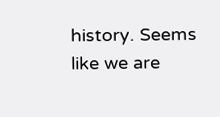history. Seems like we are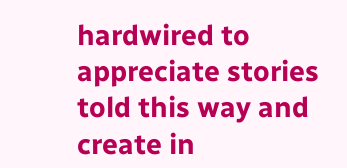hardwired to appreciate stories told this way and create in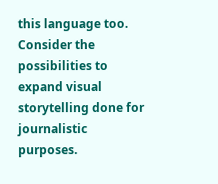this language too. Consider the possibilities to expand visual storytelling done for journalistic purposes.